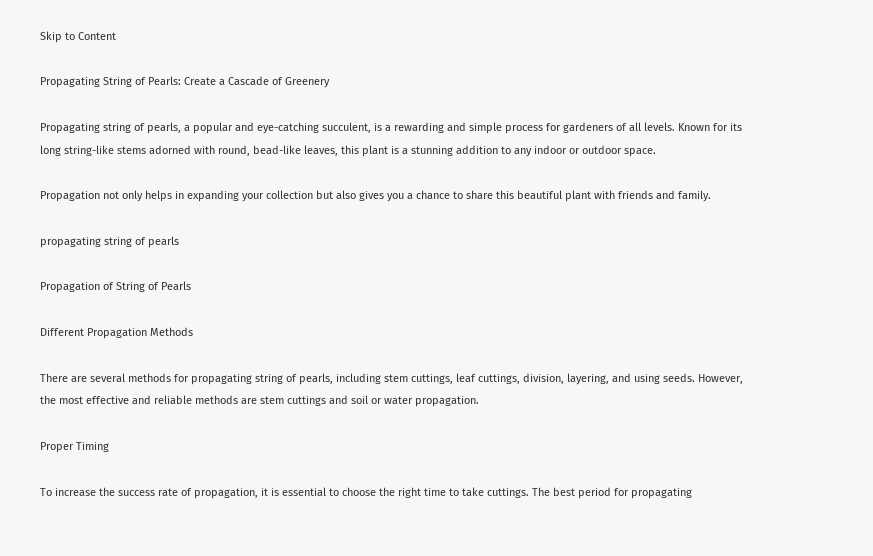Skip to Content

Propagating String of Pearls: Create a Cascade of Greenery

Propagating string of pearls, a popular and eye-catching succulent, is a rewarding and simple process for gardeners of all levels. Known for its long string-like stems adorned with round, bead-like leaves, this plant is a stunning addition to any indoor or outdoor space.

Propagation not only helps in expanding your collection but also gives you a chance to share this beautiful plant with friends and family.

propagating string of pearls

Propagation of String of Pearls

Different Propagation Methods

There are several methods for propagating string of pearls, including stem cuttings, leaf cuttings, division, layering, and using seeds. However, the most effective and reliable methods are stem cuttings and soil or water propagation.

Proper Timing

To increase the success rate of propagation, it is essential to choose the right time to take cuttings. The best period for propagating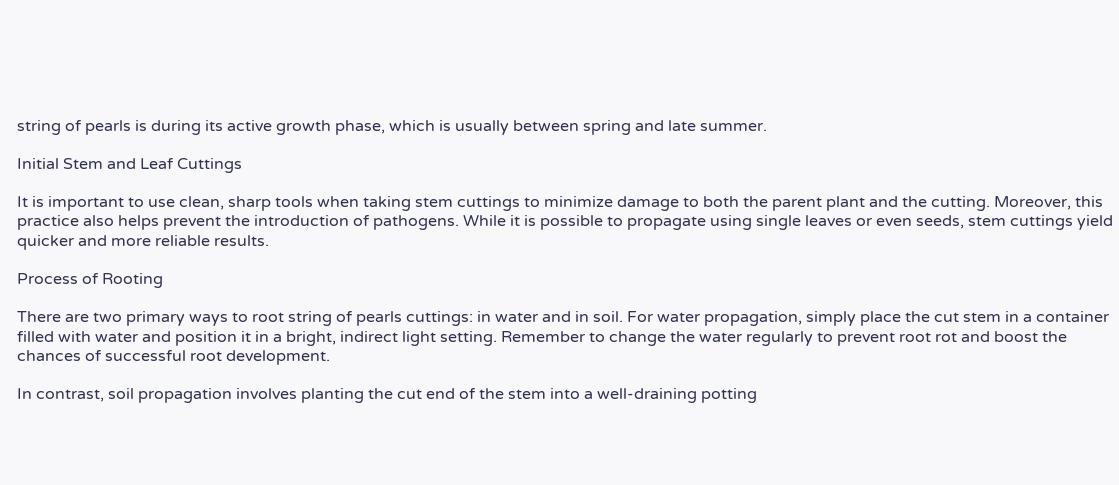string of pearls is during its active growth phase, which is usually between spring and late summer.

Initial Stem and Leaf Cuttings

It is important to use clean, sharp tools when taking stem cuttings to minimize damage to both the parent plant and the cutting. Moreover, this practice also helps prevent the introduction of pathogens. While it is possible to propagate using single leaves or even seeds, stem cuttings yield quicker and more reliable results.

Process of Rooting

There are two primary ways to root string of pearls cuttings: in water and in soil. For water propagation, simply place the cut stem in a container filled with water and position it in a bright, indirect light setting. Remember to change the water regularly to prevent root rot and boost the chances of successful root development.

In contrast, soil propagation involves planting the cut end of the stem into a well-draining potting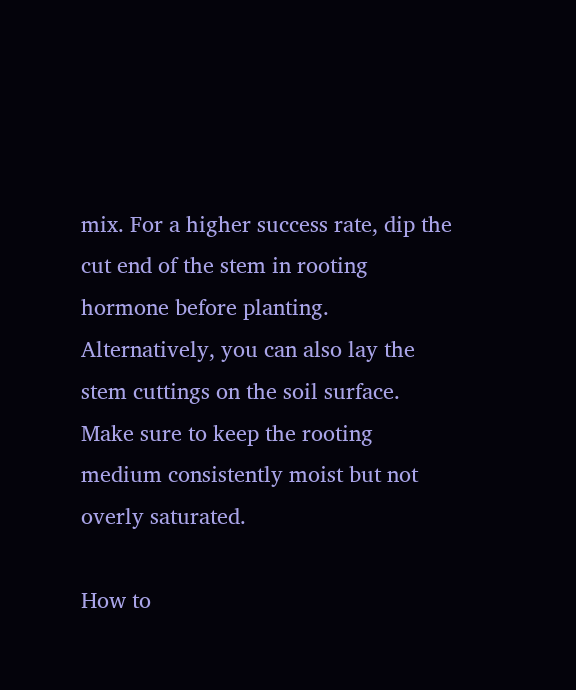mix. For a higher success rate, dip the cut end of the stem in rooting hormone before planting. Alternatively, you can also lay the stem cuttings on the soil surface. Make sure to keep the rooting medium consistently moist but not overly saturated.

How to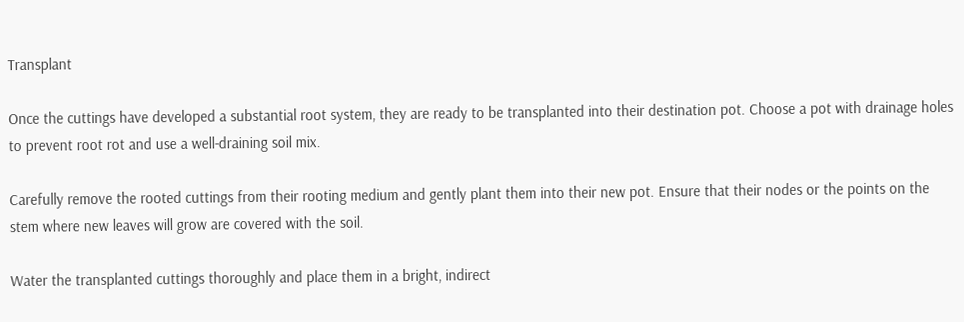Transplant

Once the cuttings have developed a substantial root system, they are ready to be transplanted into their destination pot. Choose a pot with drainage holes to prevent root rot and use a well-draining soil mix.

Carefully remove the rooted cuttings from their rooting medium and gently plant them into their new pot. Ensure that their nodes or the points on the stem where new leaves will grow are covered with the soil.

Water the transplanted cuttings thoroughly and place them in a bright, indirect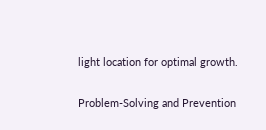light location for optimal growth.

Problem-Solving and Prevention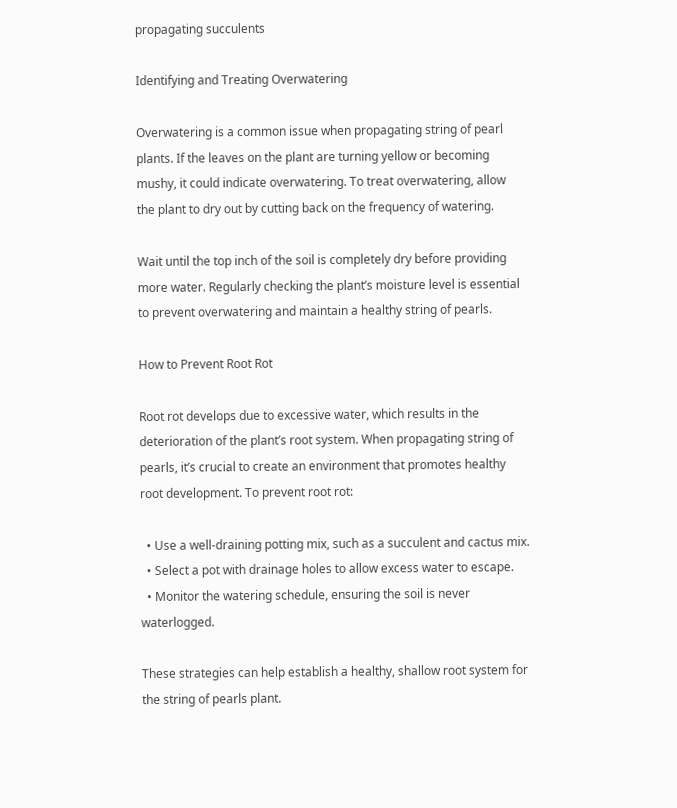propagating succulents

Identifying and Treating Overwatering

Overwatering is a common issue when propagating string of pearl plants. If the leaves on the plant are turning yellow or becoming mushy, it could indicate overwatering. To treat overwatering, allow the plant to dry out by cutting back on the frequency of watering.

Wait until the top inch of the soil is completely dry before providing more water. Regularly checking the plant’s moisture level is essential to prevent overwatering and maintain a healthy string of pearls.

How to Prevent Root Rot

Root rot develops due to excessive water, which results in the deterioration of the plant’s root system. When propagating string of pearls, it’s crucial to create an environment that promotes healthy root development. To prevent root rot:

  • Use a well-draining potting mix, such as a succulent and cactus mix.
  • Select a pot with drainage holes to allow excess water to escape.
  • Monitor the watering schedule, ensuring the soil is never waterlogged.

These strategies can help establish a healthy, shallow root system for the string of pearls plant.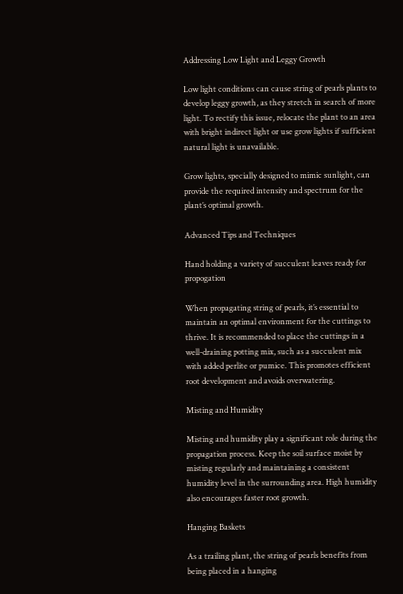Addressing Low Light and Leggy Growth

Low light conditions can cause string of pearls plants to develop leggy growth, as they stretch in search of more light. To rectify this issue, relocate the plant to an area with bright indirect light or use grow lights if sufficient natural light is unavailable.

Grow lights, specially designed to mimic sunlight, can provide the required intensity and spectrum for the plant’s optimal growth.

Advanced Tips and Techniques

Hand holding a variety of succulent leaves ready for propogation

When propagating string of pearls, it’s essential to maintain an optimal environment for the cuttings to thrive. It is recommended to place the cuttings in a well-draining potting mix, such as a succulent mix with added perlite or pumice. This promotes efficient root development and avoids overwatering.

Misting and Humidity

Misting and humidity play a significant role during the propagation process. Keep the soil surface moist by misting regularly and maintaining a consistent humidity level in the surrounding area. High humidity also encourages faster root growth.

Hanging Baskets

As a trailing plant, the string of pearls benefits from being placed in a hanging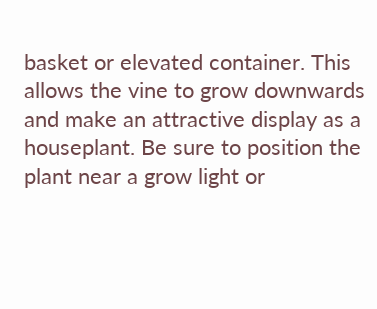basket or elevated container. This allows the vine to grow downwards and make an attractive display as a houseplant. Be sure to position the plant near a grow light or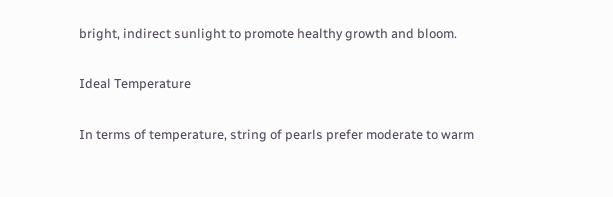bright, indirect sunlight to promote healthy growth and bloom.

Ideal Temperature

In terms of temperature, string of pearls prefer moderate to warm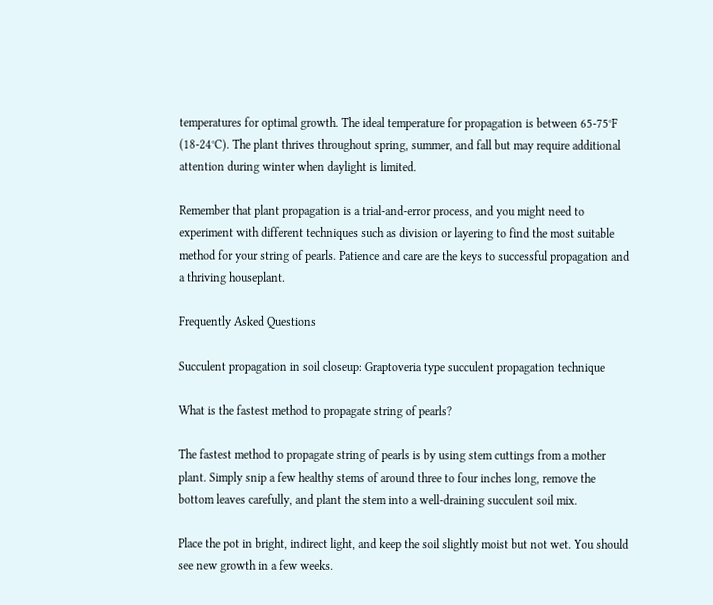temperatures for optimal growth. The ideal temperature for propagation is between 65-75°F (18-24°C). The plant thrives throughout spring, summer, and fall but may require additional attention during winter when daylight is limited.

Remember that plant propagation is a trial-and-error process, and you might need to experiment with different techniques such as division or layering to find the most suitable method for your string of pearls. Patience and care are the keys to successful propagation and a thriving houseplant.

Frequently Asked Questions

Succulent propagation in soil closeup: Graptoveria type succulent propagation technique

What is the fastest method to propagate string of pearls?

The fastest method to propagate string of pearls is by using stem cuttings from a mother plant. Simply snip a few healthy stems of around three to four inches long, remove the bottom leaves carefully, and plant the stem into a well-draining succulent soil mix.

Place the pot in bright, indirect light, and keep the soil slightly moist but not wet. You should see new growth in a few weeks.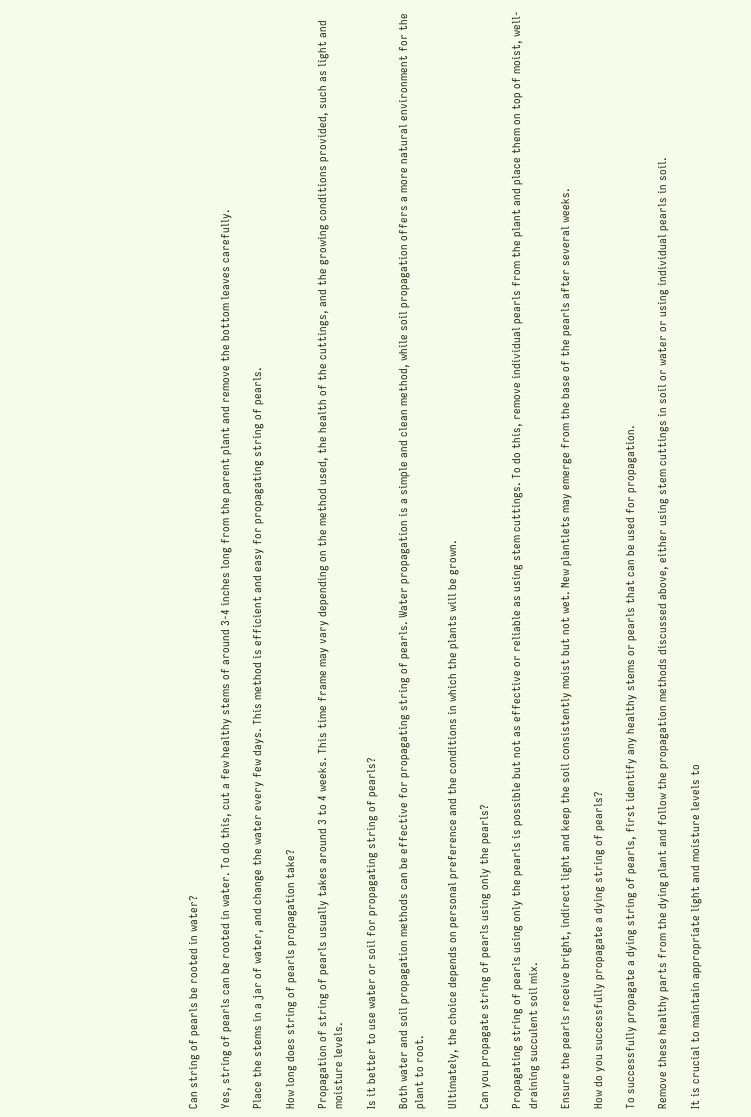Can string of pearls be rooted in water?

Yes, string of pearls can be rooted in water. To do this, cut a few healthy stems of around 3-4 inches long from the parent plant and remove the bottom leaves carefully.

Place the stems in a jar of water, and change the water every few days. This method is efficient and easy for propagating string of pearls.

How long does string of pearls propagation take?

Propagation of string of pearls usually takes around 3 to 4 weeks. This time frame may vary depending on the method used, the health of the cuttings, and the growing conditions provided, such as light and moisture levels.

Is it better to use water or soil for propagating string of pearls?

Both water and soil propagation methods can be effective for propagating string of pearls. Water propagation is a simple and clean method, while soil propagation offers a more natural environment for the plant to root.

Ultimately, the choice depends on personal preference and the conditions in which the plants will be grown.

Can you propagate string of pearls using only the pearls?

Propagating string of pearls using only the pearls is possible but not as effective or reliable as using stem cuttings. To do this, remove individual pearls from the plant and place them on top of moist, well-draining succulent soil mix.

Ensure the pearls receive bright, indirect light and keep the soil consistently moist but not wet. New plantlets may emerge from the base of the pearls after several weeks.

How do you successfully propagate a dying string of pearls?

To successfully propagate a dying string of pearls, first identify any healthy stems or pearls that can be used for propagation.

Remove these healthy parts from the dying plant and follow the propagation methods discussed above, either using stem cuttings in soil or water or using individual pearls in soil.

It is crucial to maintain appropriate light and moisture levels to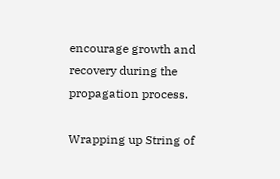encourage growth and recovery during the propagation process.

Wrapping up String of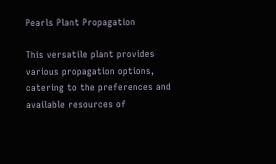Pearls Plant Propagation

This versatile plant provides various propagation options, catering to the preferences and available resources of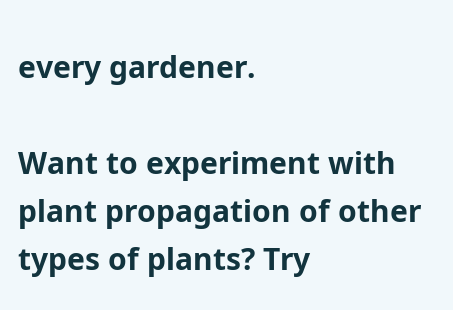every gardener.

Want to experiment with plant propagation of other types of plants? Try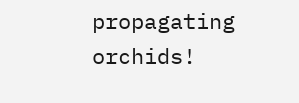propagating orchids!